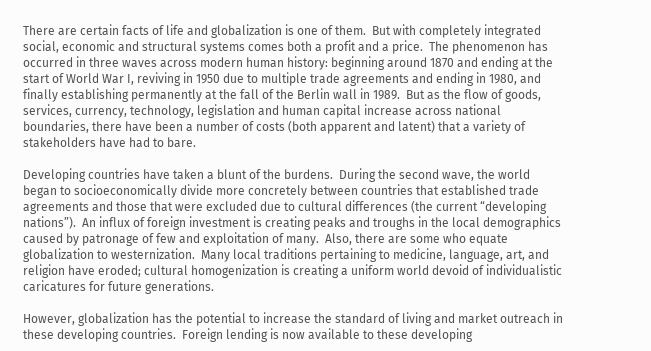There are certain facts of life and globalization is one of them.  But with completely integrated social, economic and structural systems comes both a profit and a price.  The phenomenon has occurred in three waves across modern human history: beginning around 1870 and ending at the start of World War I, reviving in 1950 due to multiple trade agreements and ending in 1980, and finally establishing permanently at the fall of the Berlin wall in 1989.  But as the flow of goods, services, currency, technology, legislation and human capital increase across national boundaries, there have been a number of costs (both apparent and latent) that a variety of stakeholders have had to bare.

Developing countries have taken a blunt of the burdens.  During the second wave, the world began to socioeconomically divide more concretely between countries that established trade agreements and those that were excluded due to cultural differences (the current “developing nations”).  An influx of foreign investment is creating peaks and troughs in the local demographics caused by patronage of few and exploitation of many.  Also, there are some who equate globalization to westernization.  Many local traditions pertaining to medicine, language, art, and religion have eroded; cultural homogenization is creating a uniform world devoid of individualistic caricatures for future generations.

However, globalization has the potential to increase the standard of living and market outreach in these developing countries.  Foreign lending is now available to these developing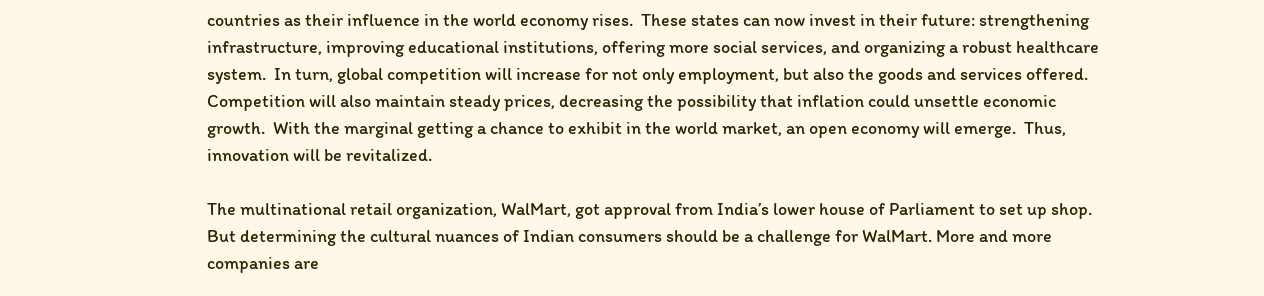countries as their influence in the world economy rises.  These states can now invest in their future: strengthening infrastructure, improving educational institutions, offering more social services, and organizing a robust healthcare system.  In turn, global competition will increase for not only employment, but also the goods and services offered.  Competition will also maintain steady prices, decreasing the possibility that inflation could unsettle economic growth.  With the marginal getting a chance to exhibit in the world market, an open economy will emerge.  Thus, innovation will be revitalized.

The multinational retail organization, WalMart, got approval from India’s lower house of Parliament to set up shop.  But determining the cultural nuances of Indian consumers should be a challenge for WalMart. More and more companies are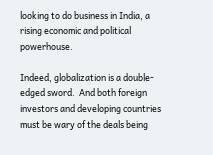looking to do business in India, a rising economic and political powerhouse.

Indeed, globalization is a double-edged sword.  And both foreign investors and developing countries must be wary of the deals being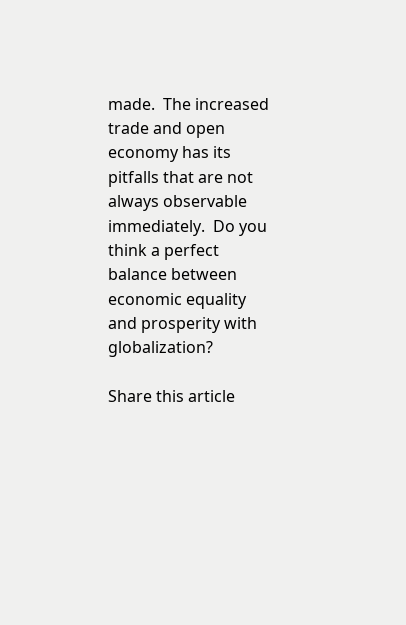made.  The increased trade and open economy has its pitfalls that are not always observable immediately.  Do you think a perfect balance between economic equality and prosperity with globalization?

Share this article